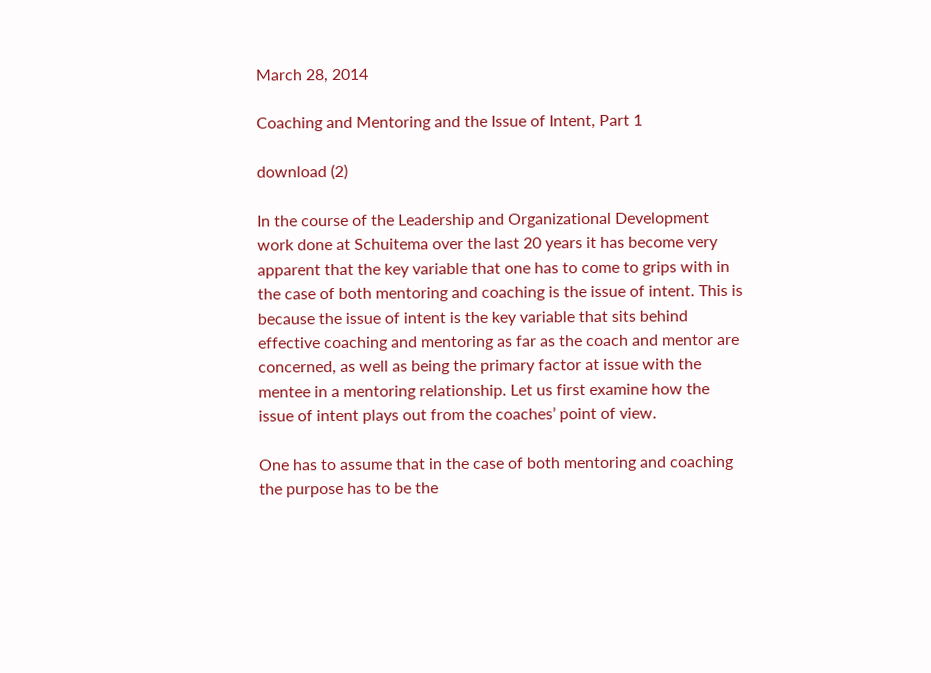March 28, 2014

Coaching and Mentoring and the Issue of Intent, Part 1

download (2)

In the course of the Leadership and Organizational Development work done at Schuitema over the last 20 years it has become very apparent that the key variable that one has to come to grips with in the case of both mentoring and coaching is the issue of intent. This is because the issue of intent is the key variable that sits behind effective coaching and mentoring as far as the coach and mentor are concerned, as well as being the primary factor at issue with the mentee in a mentoring relationship. Let us first examine how the issue of intent plays out from the coaches’ point of view.

One has to assume that in the case of both mentoring and coaching the purpose has to be the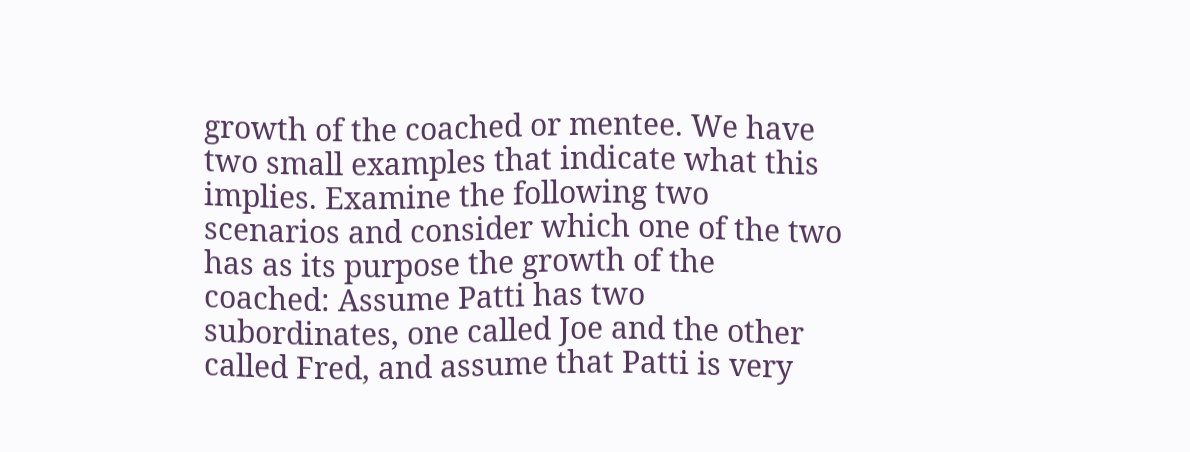growth of the coached or mentee. We have two small examples that indicate what this implies. Examine the following two scenarios and consider which one of the two has as its purpose the growth of the coached: Assume Patti has two subordinates, one called Joe and the other called Fred, and assume that Patti is very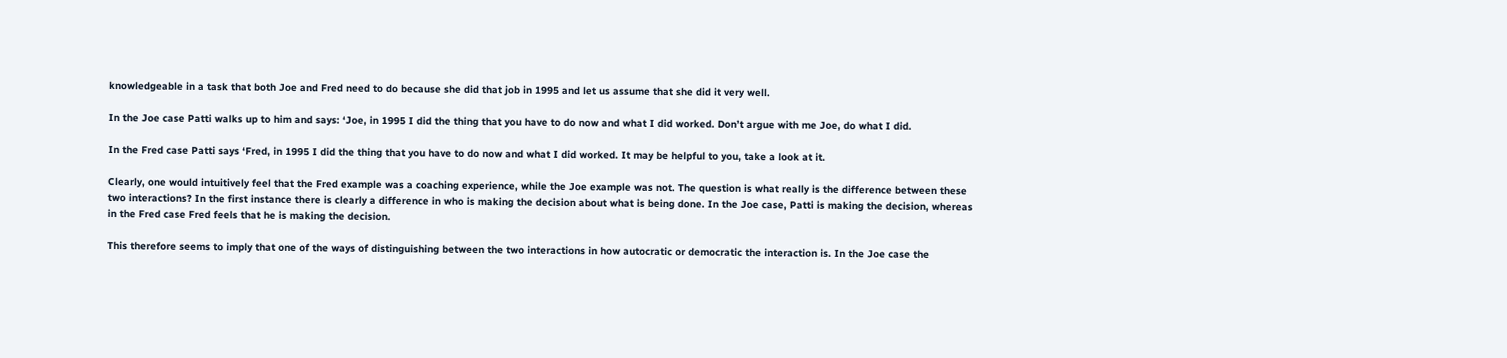knowledgeable in a task that both Joe and Fred need to do because she did that job in 1995 and let us assume that she did it very well.

In the Joe case Patti walks up to him and says: ‘Joe, in 1995 I did the thing that you have to do now and what I did worked. Don’t argue with me Joe, do what I did.

In the Fred case Patti says ‘Fred, in 1995 I did the thing that you have to do now and what I did worked. It may be helpful to you, take a look at it.

Clearly, one would intuitively feel that the Fred example was a coaching experience, while the Joe example was not. The question is what really is the difference between these two interactions? In the first instance there is clearly a difference in who is making the decision about what is being done. In the Joe case, Patti is making the decision, whereas in the Fred case Fred feels that he is making the decision.

This therefore seems to imply that one of the ways of distinguishing between the two interactions in how autocratic or democratic the interaction is. In the Joe case the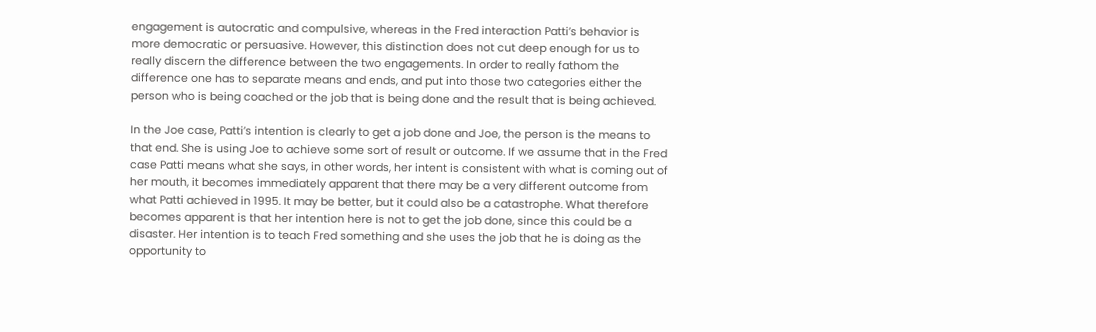engagement is autocratic and compulsive, whereas in the Fred interaction Patti’s behavior is more democratic or persuasive. However, this distinction does not cut deep enough for us to really discern the difference between the two engagements. In order to really fathom the difference one has to separate means and ends, and put into those two categories either the person who is being coached or the job that is being done and the result that is being achieved.

In the Joe case, Patti’s intention is clearly to get a job done and Joe, the person is the means to that end. She is using Joe to achieve some sort of result or outcome. If we assume that in the Fred case Patti means what she says, in other words, her intent is consistent with what is coming out of her mouth, it becomes immediately apparent that there may be a very different outcome from what Patti achieved in 1995. It may be better, but it could also be a catastrophe. What therefore becomes apparent is that her intention here is not to get the job done, since this could be a disaster. Her intention is to teach Fred something and she uses the job that he is doing as the opportunity to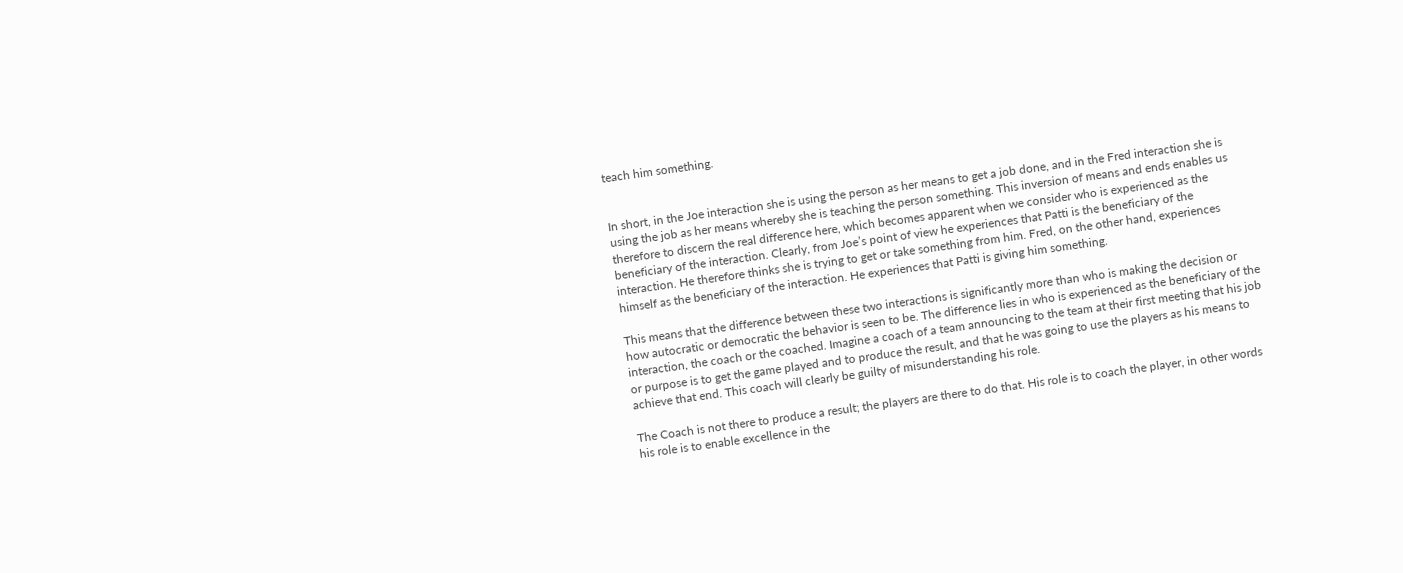teach him something.


In short, in the Joe interaction she is using the person as her means to get a job done, and in the Fred interaction she is using the job as her means whereby she is teaching the person something. This inversion of means and ends enables us therefore to discern the real difference here, which becomes apparent when we consider who is experienced as the beneficiary of the interaction. Clearly, from Joe’s point of view he experiences that Patti is the beneficiary of the interaction. He therefore thinks she is trying to get or take something from him. Fred, on the other hand, experiences himself as the beneficiary of the interaction. He experiences that Patti is giving him something.

This means that the difference between these two interactions is significantly more than who is making the decision or how autocratic or democratic the behavior is seen to be. The difference lies in who is experienced as the beneficiary of the interaction, the coach or the coached. Imagine a coach of a team announcing to the team at their first meeting that his job or purpose is to get the game played and to produce the result, and that he was going to use the players as his means to achieve that end. This coach will clearly be guilty of misunderstanding his role.

The Coach is not there to produce a result; the players are there to do that. His role is to coach the player, in other words his role is to enable excellence in the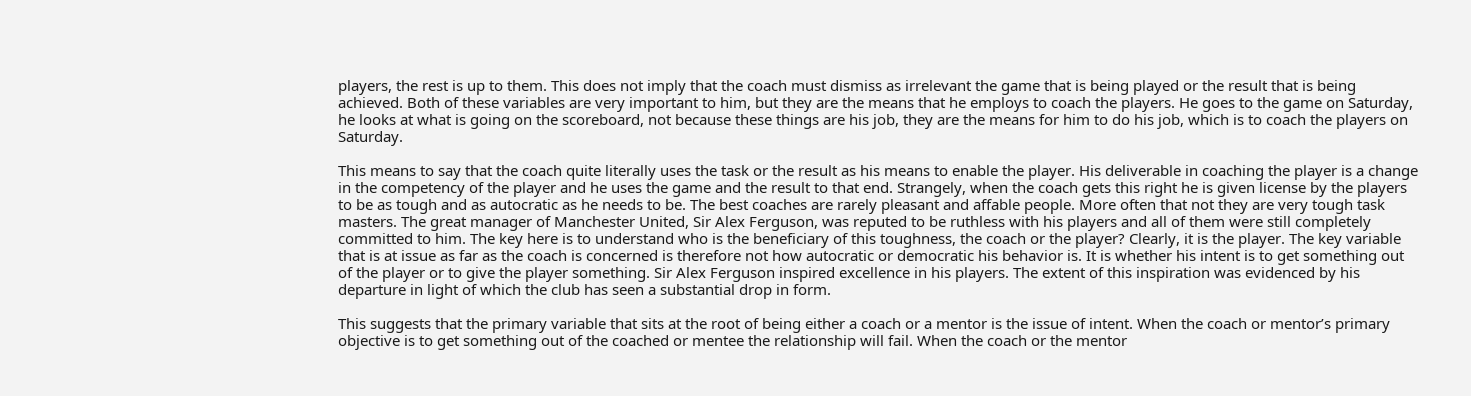players, the rest is up to them. This does not imply that the coach must dismiss as irrelevant the game that is being played or the result that is being achieved. Both of these variables are very important to him, but they are the means that he employs to coach the players. He goes to the game on Saturday, he looks at what is going on the scoreboard, not because these things are his job, they are the means for him to do his job, which is to coach the players on Saturday.

This means to say that the coach quite literally uses the task or the result as his means to enable the player. His deliverable in coaching the player is a change in the competency of the player and he uses the game and the result to that end. Strangely, when the coach gets this right he is given license by the players to be as tough and as autocratic as he needs to be. The best coaches are rarely pleasant and affable people. More often that not they are very tough task masters. The great manager of Manchester United, Sir Alex Ferguson, was reputed to be ruthless with his players and all of them were still completely committed to him. The key here is to understand who is the beneficiary of this toughness, the coach or the player? Clearly, it is the player. The key variable that is at issue as far as the coach is concerned is therefore not how autocratic or democratic his behavior is. It is whether his intent is to get something out of the player or to give the player something. Sir Alex Ferguson inspired excellence in his players. The extent of this inspiration was evidenced by his departure in light of which the club has seen a substantial drop in form.

This suggests that the primary variable that sits at the root of being either a coach or a mentor is the issue of intent. When the coach or mentor’s primary objective is to get something out of the coached or mentee the relationship will fail. When the coach or the mentor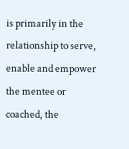is primarily in the relationship to serve, enable and empower the mentee or coached, the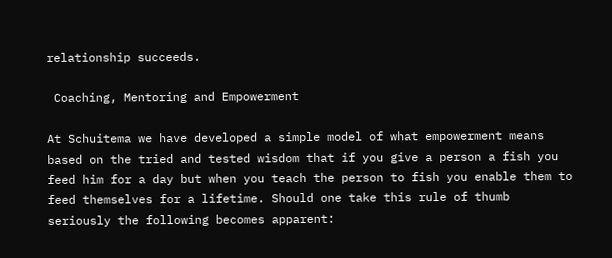relationship succeeds.

 Coaching, Mentoring and Empowerment

At Schuitema we have developed a simple model of what empowerment means based on the tried and tested wisdom that if you give a person a fish you feed him for a day but when you teach the person to fish you enable them to feed themselves for a lifetime. Should one take this rule of thumb seriously the following becomes apparent: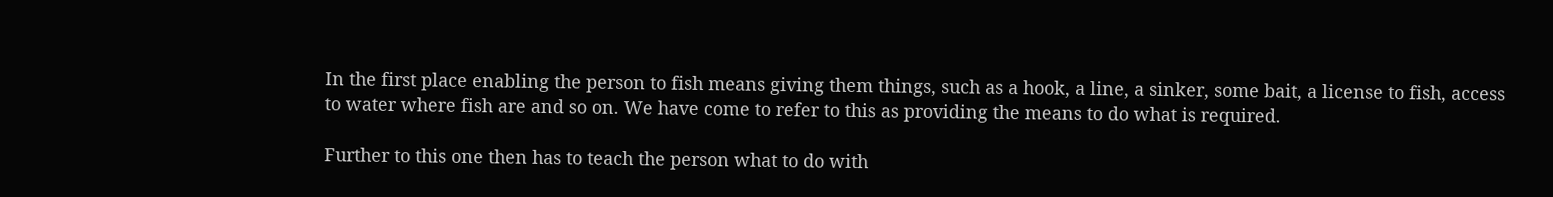In the first place enabling the person to fish means giving them things, such as a hook, a line, a sinker, some bait, a license to fish, access to water where fish are and so on. We have come to refer to this as providing the means to do what is required.

Further to this one then has to teach the person what to do with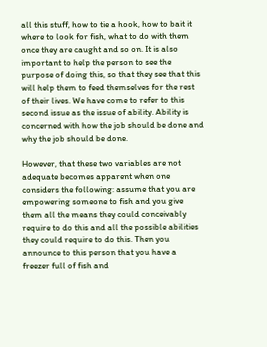all this stuff, how to tie a hook, how to bait it where to look for fish, what to do with them once they are caught and so on. It is also important to help the person to see the purpose of doing this, so that they see that this will help them to feed themselves for the rest of their lives. We have come to refer to this second issue as the issue of ability. Ability is concerned with how the job should be done and why the job should be done.

However, that these two variables are not adequate becomes apparent when one considers the following: assume that you are empowering someone to fish and you give them all the means they could conceivably require to do this and all the possible abilities they could require to do this. Then you announce to this person that you have a freezer full of fish and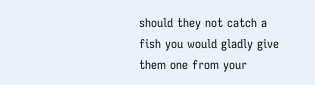should they not catch a fish you would gladly give them one from your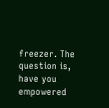freezer. The question is, have you empowered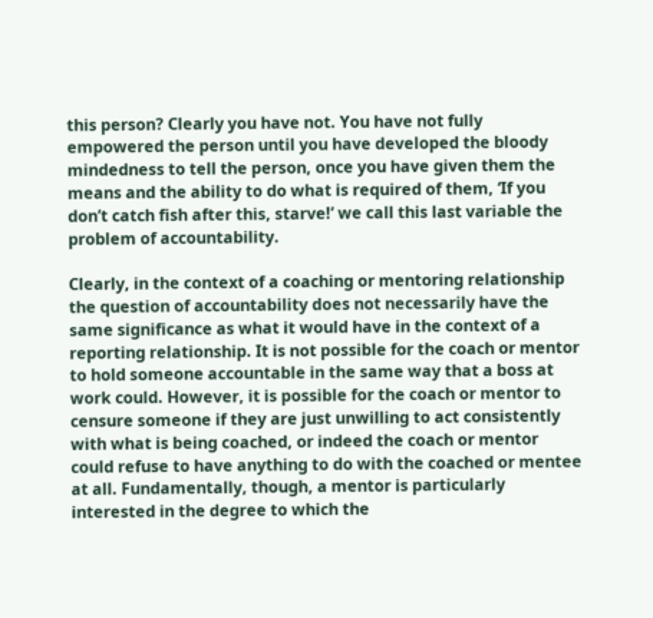this person? Clearly you have not. You have not fully empowered the person until you have developed the bloody mindedness to tell the person, once you have given them the means and the ability to do what is required of them, ‘If you don’t catch fish after this, starve!’ we call this last variable the problem of accountability.

Clearly, in the context of a coaching or mentoring relationship the question of accountability does not necessarily have the same significance as what it would have in the context of a reporting relationship. It is not possible for the coach or mentor to hold someone accountable in the same way that a boss at work could. However, it is possible for the coach or mentor to censure someone if they are just unwilling to act consistently with what is being coached, or indeed the coach or mentor could refuse to have anything to do with the coached or mentee at all. Fundamentally, though, a mentor is particularly interested in the degree to which the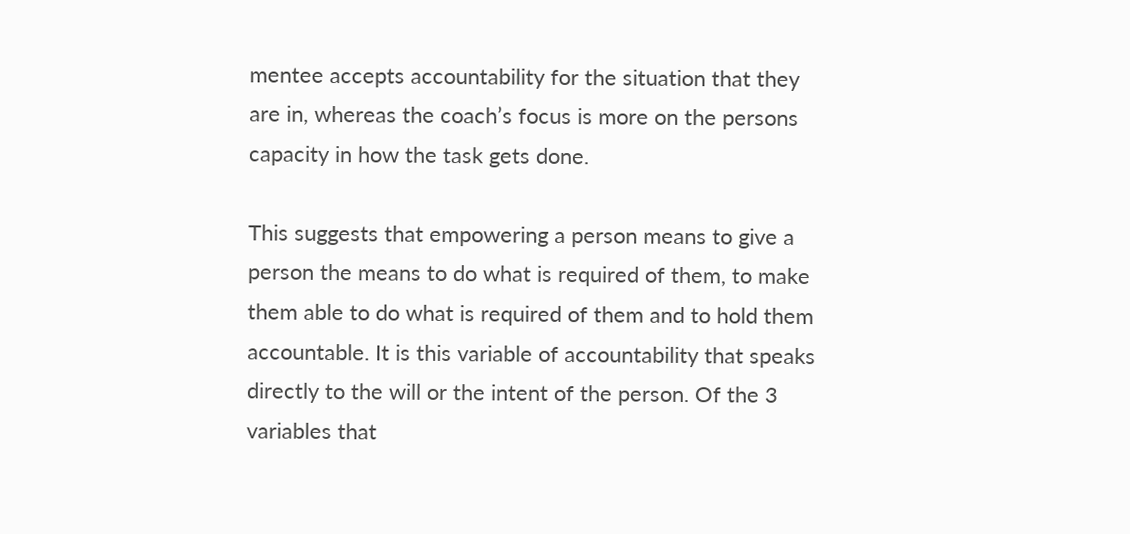mentee accepts accountability for the situation that they are in, whereas the coach’s focus is more on the persons capacity in how the task gets done.

This suggests that empowering a person means to give a person the means to do what is required of them, to make them able to do what is required of them and to hold them accountable. It is this variable of accountability that speaks directly to the will or the intent of the person. Of the 3 variables that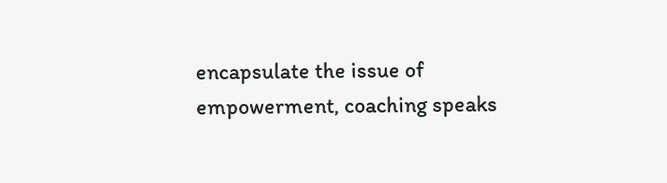encapsulate the issue of empowerment, coaching speaks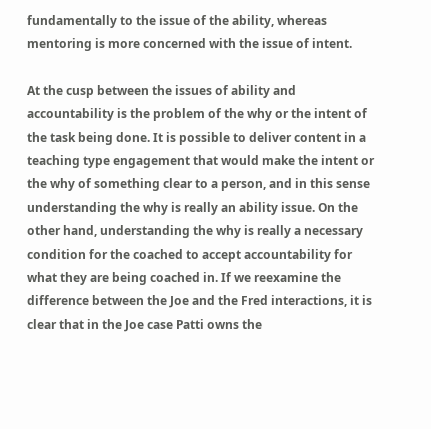fundamentally to the issue of the ability, whereas mentoring is more concerned with the issue of intent.

At the cusp between the issues of ability and accountability is the problem of the why or the intent of the task being done. It is possible to deliver content in a teaching type engagement that would make the intent or the why of something clear to a person, and in this sense understanding the why is really an ability issue. On the other hand, understanding the why is really a necessary condition for the coached to accept accountability for what they are being coached in. If we reexamine the difference between the Joe and the Fred interactions, it is clear that in the Joe case Patti owns the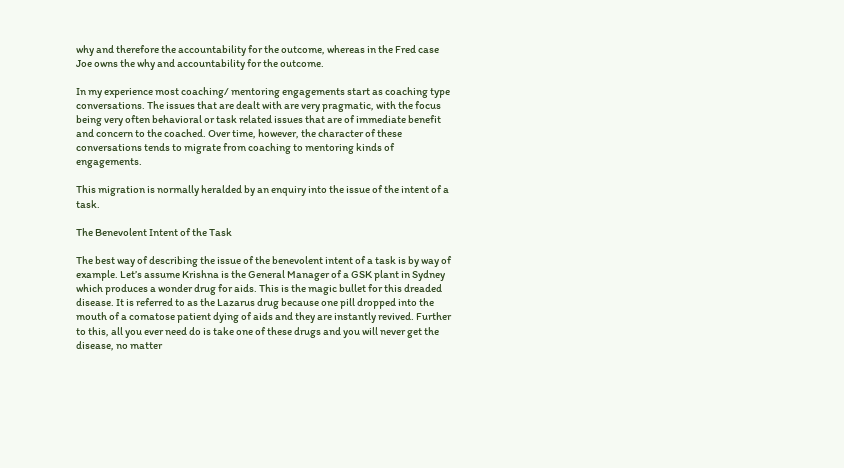why and therefore the accountability for the outcome, whereas in the Fred case Joe owns the why and accountability for the outcome.

In my experience most coaching/ mentoring engagements start as coaching type conversations. The issues that are dealt with are very pragmatic, with the focus being very often behavioral or task related issues that are of immediate benefit and concern to the coached. Over time, however, the character of these conversations tends to migrate from coaching to mentoring kinds of engagements.

This migration is normally heralded by an enquiry into the issue of the intent of a task.

The Benevolent Intent of the Task

The best way of describing the issue of the benevolent intent of a task is by way of example. Let’s assume Krishna is the General Manager of a GSK plant in Sydney which produces a wonder drug for aids. This is the magic bullet for this dreaded disease. It is referred to as the Lazarus drug because one pill dropped into the mouth of a comatose patient dying of aids and they are instantly revived. Further to this, all you ever need do is take one of these drugs and you will never get the disease, no matter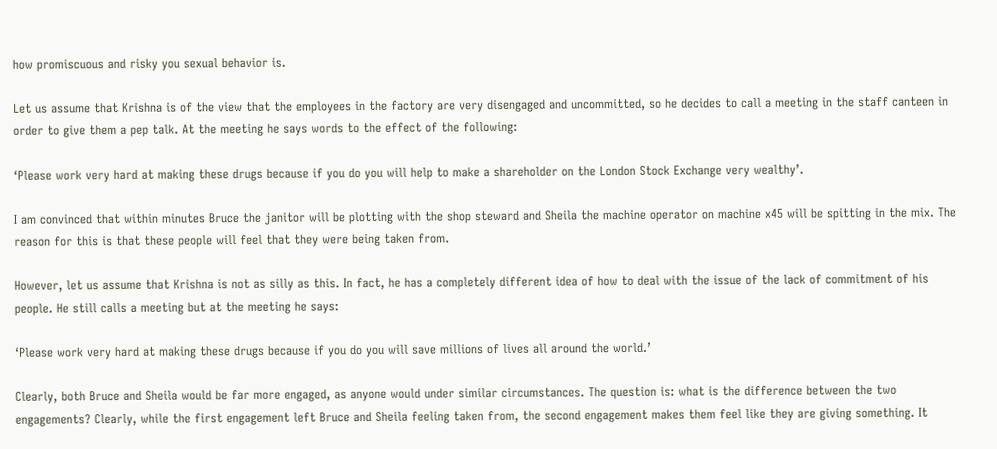how promiscuous and risky you sexual behavior is.

Let us assume that Krishna is of the view that the employees in the factory are very disengaged and uncommitted, so he decides to call a meeting in the staff canteen in order to give them a pep talk. At the meeting he says words to the effect of the following:

‘Please work very hard at making these drugs because if you do you will help to make a shareholder on the London Stock Exchange very wealthy’.

I am convinced that within minutes Bruce the janitor will be plotting with the shop steward and Sheila the machine operator on machine x45 will be spitting in the mix. The reason for this is that these people will feel that they were being taken from.

However, let us assume that Krishna is not as silly as this. In fact, he has a completely different idea of how to deal with the issue of the lack of commitment of his people. He still calls a meeting but at the meeting he says:

‘Please work very hard at making these drugs because if you do you will save millions of lives all around the world.’

Clearly, both Bruce and Sheila would be far more engaged, as anyone would under similar circumstances. The question is: what is the difference between the two engagements? Clearly, while the first engagement left Bruce and Sheila feeling taken from, the second engagement makes them feel like they are giving something. It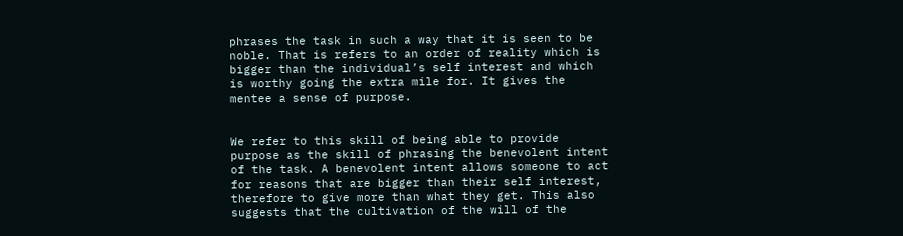phrases the task in such a way that it is seen to be noble. That is refers to an order of reality which is bigger than the individual’s self interest and which is worthy going the extra mile for. It gives the mentee a sense of purpose.


We refer to this skill of being able to provide purpose as the skill of phrasing the benevolent intent of the task. A benevolent intent allows someone to act for reasons that are bigger than their self interest, therefore to give more than what they get. This also suggests that the cultivation of the will of the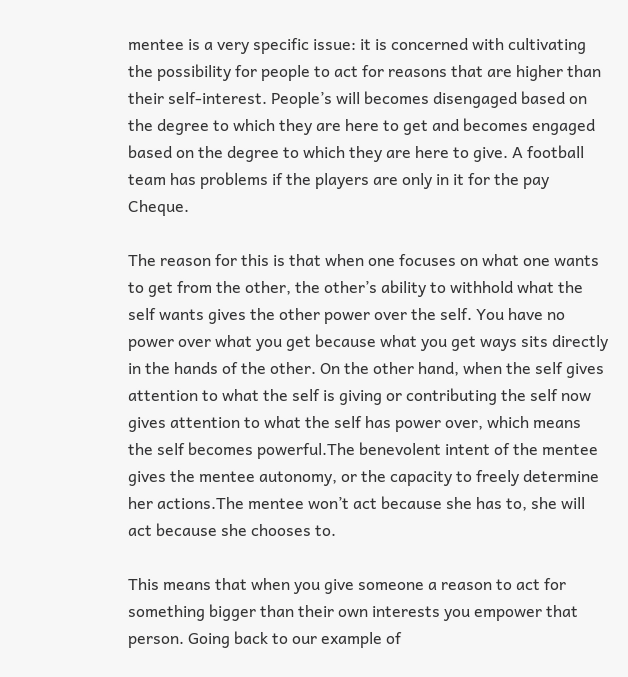mentee is a very specific issue: it is concerned with cultivating the possibility for people to act for reasons that are higher than their self-interest. People’s will becomes disengaged based on the degree to which they are here to get and becomes engaged based on the degree to which they are here to give. A football team has problems if the players are only in it for the pay Cheque.

The reason for this is that when one focuses on what one wants to get from the other, the other’s ability to withhold what the self wants gives the other power over the self. You have no power over what you get because what you get ways sits directly in the hands of the other. On the other hand, when the self gives attention to what the self is giving or contributing the self now gives attention to what the self has power over, which means the self becomes powerful.The benevolent intent of the mentee gives the mentee autonomy, or the capacity to freely determine her actions.The mentee won’t act because she has to, she will act because she chooses to.

This means that when you give someone a reason to act for something bigger than their own interests you empower that person. Going back to our example of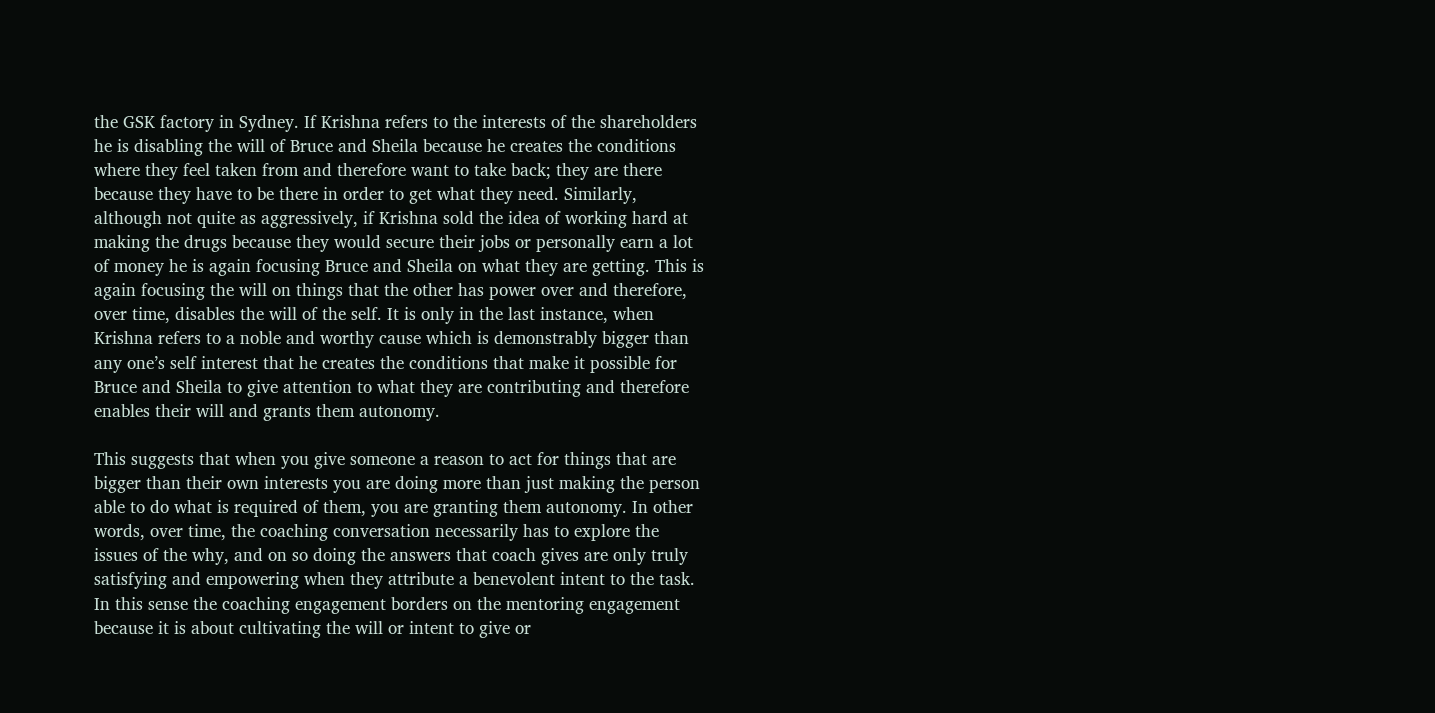the GSK factory in Sydney. If Krishna refers to the interests of the shareholders he is disabling the will of Bruce and Sheila because he creates the conditions where they feel taken from and therefore want to take back; they are there because they have to be there in order to get what they need. Similarly, although not quite as aggressively, if Krishna sold the idea of working hard at making the drugs because they would secure their jobs or personally earn a lot of money he is again focusing Bruce and Sheila on what they are getting. This is again focusing the will on things that the other has power over and therefore, over time, disables the will of the self. It is only in the last instance, when Krishna refers to a noble and worthy cause which is demonstrably bigger than any one’s self interest that he creates the conditions that make it possible for Bruce and Sheila to give attention to what they are contributing and therefore enables their will and grants them autonomy.

This suggests that when you give someone a reason to act for things that are bigger than their own interests you are doing more than just making the person able to do what is required of them, you are granting them autonomy. In other words, over time, the coaching conversation necessarily has to explore the issues of the why, and on so doing the answers that coach gives are only truly satisfying and empowering when they attribute a benevolent intent to the task. In this sense the coaching engagement borders on the mentoring engagement because it is about cultivating the will or intent to give or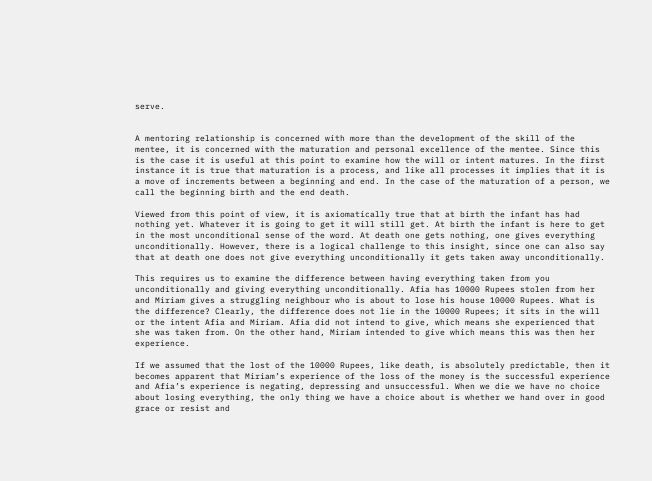serve.


A mentoring relationship is concerned with more than the development of the skill of the mentee, it is concerned with the maturation and personal excellence of the mentee. Since this is the case it is useful at this point to examine how the will or intent matures. In the first instance it is true that maturation is a process, and like all processes it implies that it is a move of increments between a beginning and end. In the case of the maturation of a person, we call the beginning birth and the end death.

Viewed from this point of view, it is axiomatically true that at birth the infant has had nothing yet. Whatever it is going to get it will still get. At birth the infant is here to get in the most unconditional sense of the word. At death one gets nothing, one gives everything unconditionally. However, there is a logical challenge to this insight, since one can also say that at death one does not give everything unconditionally it gets taken away unconditionally.

This requires us to examine the difference between having everything taken from you unconditionally and giving everything unconditionally. Afia has 10000 Rupees stolen from her and Miriam gives a struggling neighbour who is about to lose his house 10000 Rupees. What is the difference? Clearly, the difference does not lie in the 10000 Rupees; it sits in the will or the intent Afia and Miriam. Afia did not intend to give, which means she experienced that she was taken from. On the other hand, Miriam intended to give which means this was then her experience.

If we assumed that the lost of the 10000 Rupees, like death, is absolutely predictable, then it becomes apparent that Miriam’s experience of the loss of the money is the successful experience and Afia’s experience is negating, depressing and unsuccessful. When we die we have no choice about losing everything, the only thing we have a choice about is whether we hand over in good grace or resist and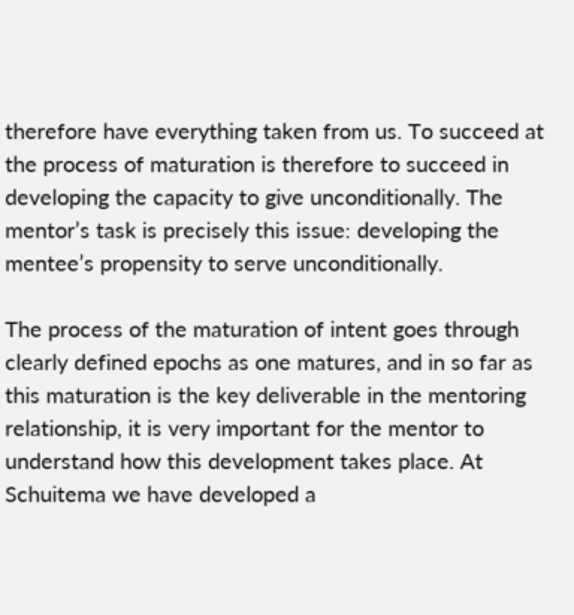therefore have everything taken from us. To succeed at the process of maturation is therefore to succeed in developing the capacity to give unconditionally. The mentor’s task is precisely this issue: developing the mentee’s propensity to serve unconditionally.

The process of the maturation of intent goes through clearly defined epochs as one matures, and in so far as this maturation is the key deliverable in the mentoring relationship, it is very important for the mentor to understand how this development takes place. At Schuitema we have developed a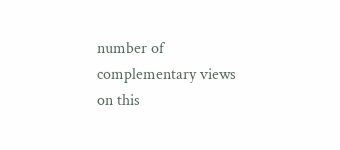number of complementary views on this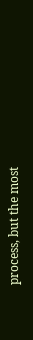process, but the most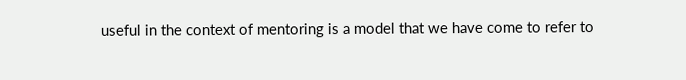useful in the context of mentoring is a model that we have come to refer to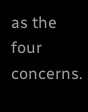as the four concerns.